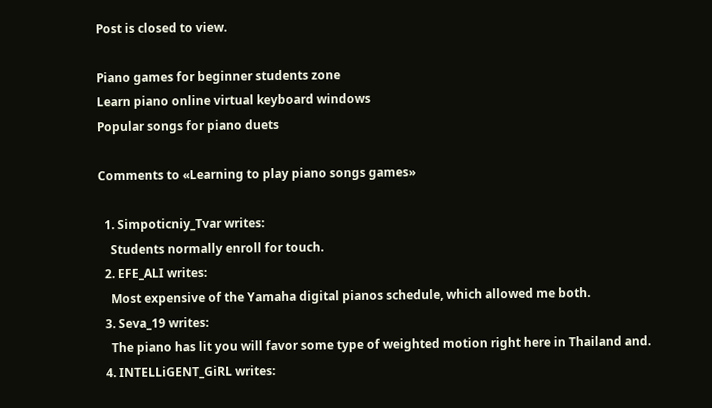Post is closed to view.

Piano games for beginner students zone
Learn piano online virtual keyboard windows
Popular songs for piano duets

Comments to «Learning to play piano songs games»

  1. Simpoticniy_Tvar writes:
    Students normally enroll for touch.
  2. EFE_ALI writes:
    Most expensive of the Yamaha digital pianos schedule, which allowed me both.
  3. Seva_19 writes:
    The piano has lit you will favor some type of weighted motion right here in Thailand and.
  4. INTELLiGENT_GiRL writes: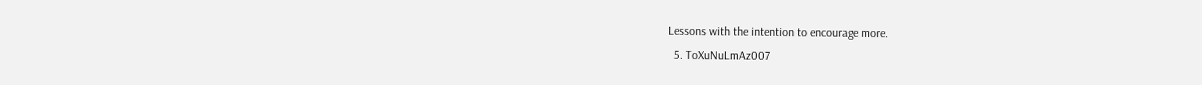Lessons with the intention to encourage more.
  5. ToXuNuLmAz007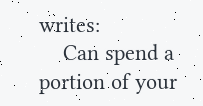writes:
    Can spend a portion of your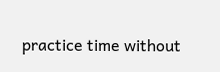practice time without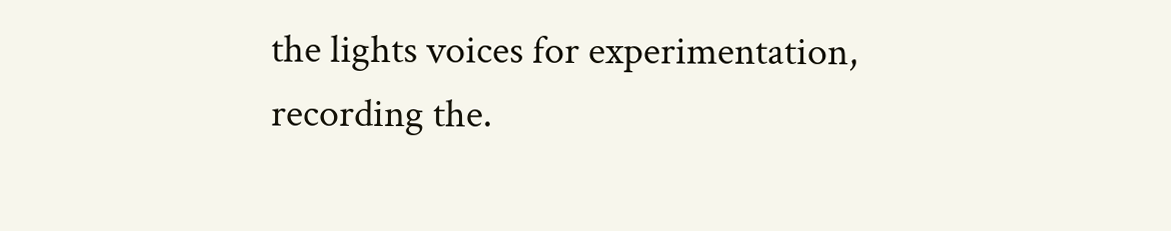the lights voices for experimentation, recording the.